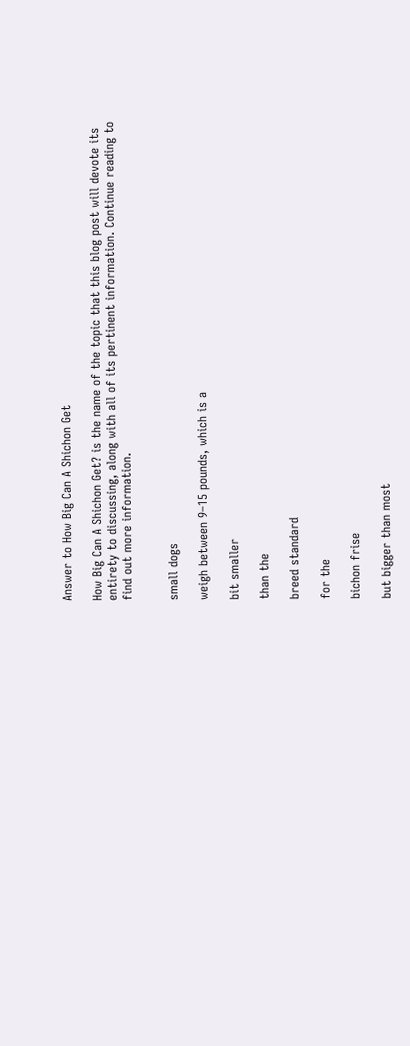Answer to How Big Can A Shichon Get

How Big Can A Shichon Get? is the name of the topic that this blog post will devote its entirety to discussing, along with all of its pertinent information. Continue reading to find out more information.


small dogs

weigh between 9–15 pounds, which is a

bit smaller

than the

breed standard

for the

bichon frise

but bigger than most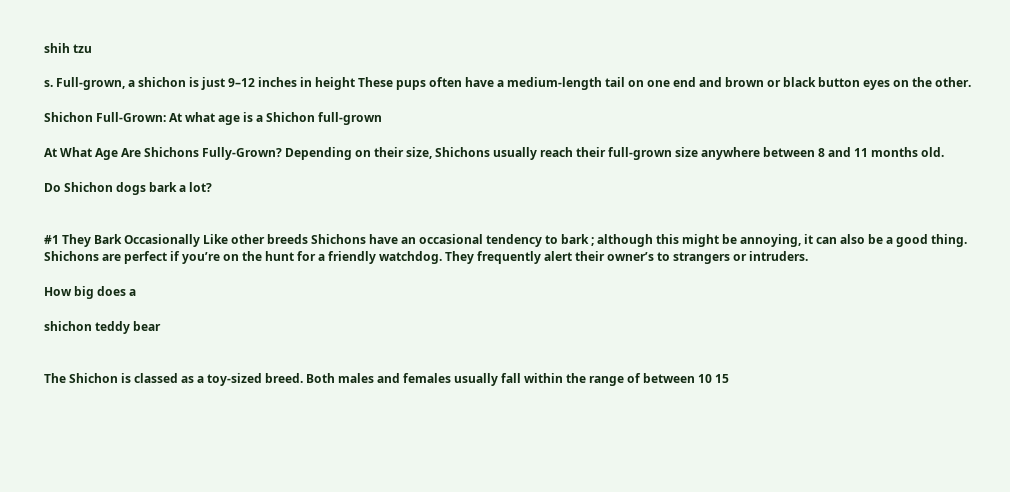shih tzu

s. Full-grown, a shichon is just 9–12 inches in height These pups often have a medium-length tail on one end and brown or black button eyes on the other.

Shichon Full-Grown: At what age is a Shichon full-grown

At What Age Are Shichons Fully-Grown? Depending on their size, Shichons usually reach their full-grown size anywhere between 8 and 11 months old.

Do Shichon dogs bark a lot?


#1 They Bark Occasionally Like other breeds Shichons have an occasional tendency to bark ; although this might be annoying, it can also be a good thing. Shichons are perfect if you’re on the hunt for a friendly watchdog. They frequently alert their owner’s to strangers or intruders.

How big does a

shichon teddy bear


The Shichon is classed as a toy-sized breed. Both males and females usually fall within the range of between 10 15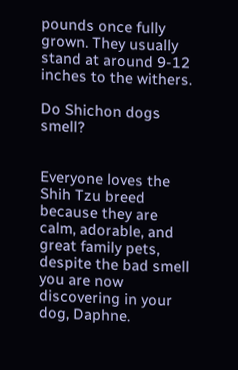pounds once fully grown. They usually stand at around 9-12 inches to the withers.

Do Shichon dogs smell?


Everyone loves the Shih Tzu breed because they are calm, adorable, and great family pets, despite the bad smell you are now discovering in your dog, Daphne.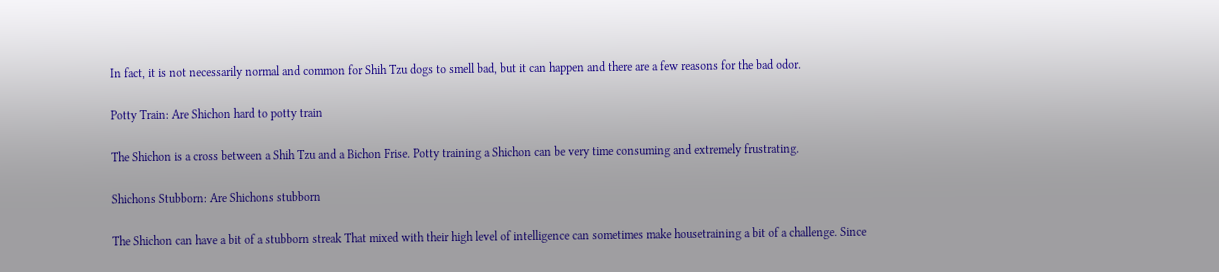In fact, it is not necessarily normal and common for Shih Tzu dogs to smell bad, but it can happen and there are a few reasons for the bad odor.

Potty Train: Are Shichon hard to potty train

The Shichon is a cross between a Shih Tzu and a Bichon Frise. Potty training a Shichon can be very time consuming and extremely frustrating.

Shichons Stubborn: Are Shichons stubborn

The Shichon can have a bit of a stubborn streak That mixed with their high level of intelligence can sometimes make housetraining a bit of a challenge. Since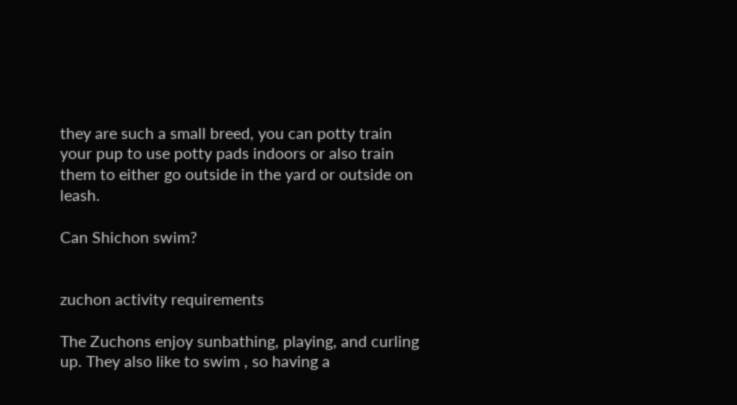they are such a small breed, you can potty train your pup to use potty pads indoors or also train them to either go outside in the yard or outside on leash.

Can Shichon swim?


zuchon activity requirements

The Zuchons enjoy sunbathing, playing, and curling up. They also like to swim , so having a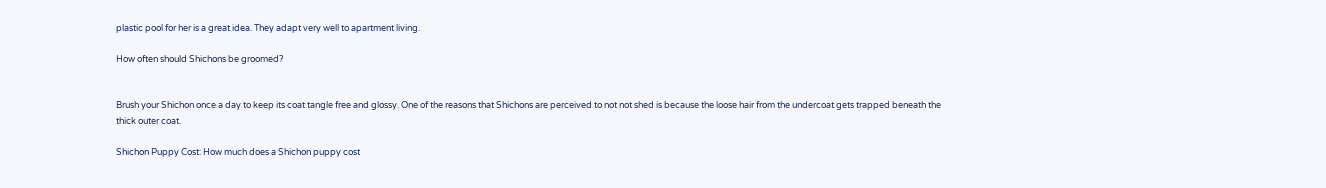plastic pool for her is a great idea. They adapt very well to apartment living.

How often should Shichons be groomed?


Brush your Shichon once a day to keep its coat tangle free and glossy. One of the reasons that Shichons are perceived to not not shed is because the loose hair from the undercoat gets trapped beneath the thick outer coat.

Shichon Puppy Cost: How much does a Shichon puppy cost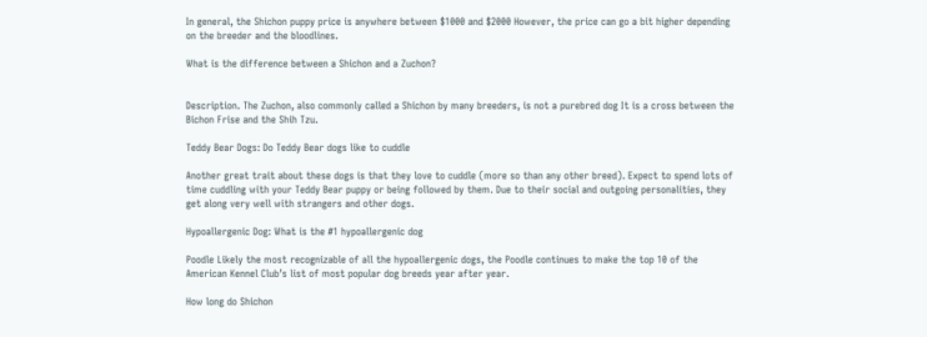In general, the Shichon puppy price is anywhere between $1000 and $2000 However, the price can go a bit higher depending on the breeder and the bloodlines.

What is the difference between a Shichon and a Zuchon?


Description. The Zuchon, also commonly called a Shichon by many breeders, is not a purebred dog It is a cross between the Bichon Frise and the Shih Tzu.

Teddy Bear Dogs: Do Teddy Bear dogs like to cuddle

Another great trait about these dogs is that they love to cuddle (more so than any other breed). Expect to spend lots of time cuddling with your Teddy Bear puppy or being followed by them. Due to their social and outgoing personalities, they get along very well with strangers and other dogs.

Hypoallergenic Dog: What is the #1 hypoallergenic dog

Poodle Likely the most recognizable of all the hypoallergenic dogs, the Poodle continues to make the top 10 of the American Kennel Club’s list of most popular dog breeds year after year.

How long do Shichon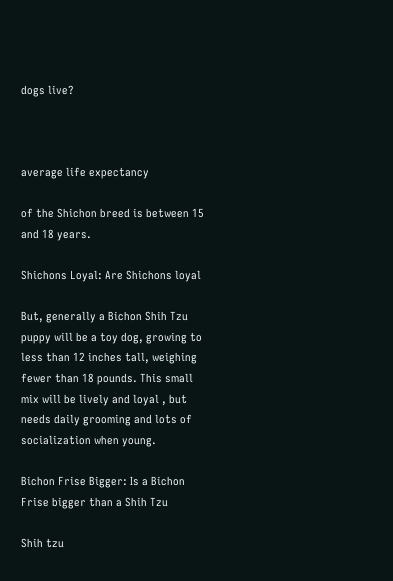dogs live?



average life expectancy

of the Shichon breed is between 15 and 18 years.

Shichons Loyal: Are Shichons loyal

But, generally a Bichon Shih Tzu puppy will be a toy dog, growing to less than 12 inches tall, weighing fewer than 18 pounds. This small mix will be lively and loyal , but needs daily grooming and lots of socialization when young.

Bichon Frise Bigger: Is a Bichon Frise bigger than a Shih Tzu

Shih tzu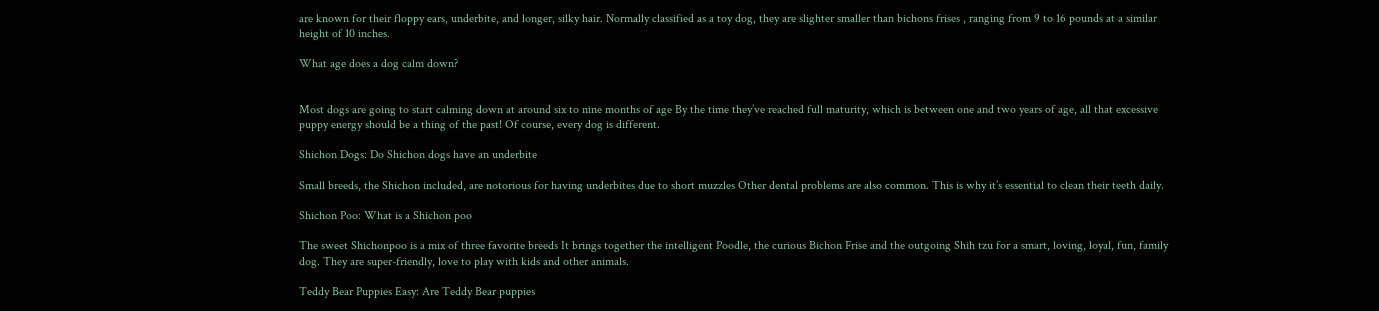are known for their floppy ears, underbite, and longer, silky hair. Normally classified as a toy dog, they are slighter smaller than bichons frises , ranging from 9 to 16 pounds at a similar height of 10 inches.

What age does a dog calm down?


Most dogs are going to start calming down at around six to nine months of age By the time they’ve reached full maturity, which is between one and two years of age, all that excessive puppy energy should be a thing of the past! Of course, every dog is different.

Shichon Dogs: Do Shichon dogs have an underbite

Small breeds, the Shichon included, are notorious for having underbites due to short muzzles Other dental problems are also common. This is why it’s essential to clean their teeth daily.

Shichon Poo: What is a Shichon poo

The sweet Shichonpoo is a mix of three favorite breeds It brings together the intelligent Poodle, the curious Bichon Frise and the outgoing Shih tzu for a smart, loving, loyal, fun, family dog. They are super-friendly, love to play with kids and other animals.

Teddy Bear Puppies Easy: Are Teddy Bear puppies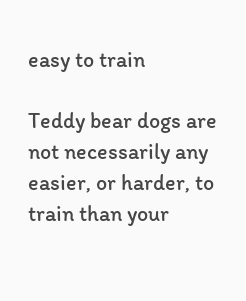easy to train

Teddy bear dogs are not necessarily any easier, or harder, to train than your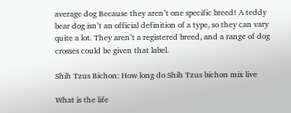average dog Because they aren’t one specific breed! A teddy bear dog isn’t an official definition of a type, so they can vary quite a lot. They aren’t a registered breed, and a range of dog crosses could be given that label.

Shih Tzus Bichon: How long do Shih Tzus bichon mix live

What is the life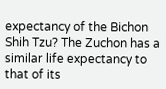expectancy of the Bichon Shih Tzu? The Zuchon has a similar life expectancy to that of its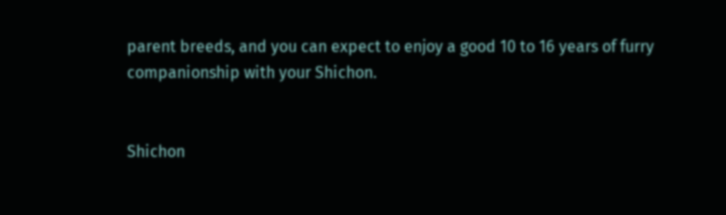parent breeds, and you can expect to enjoy a good 10 to 16 years of furry companionship with your Shichon.


Shichon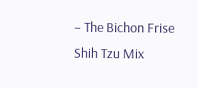– The Bichon Frise Shih Tzu Mix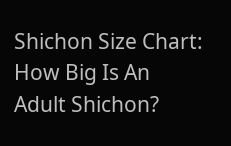Shichon Size Chart: How Big Is An Adult Shichon?